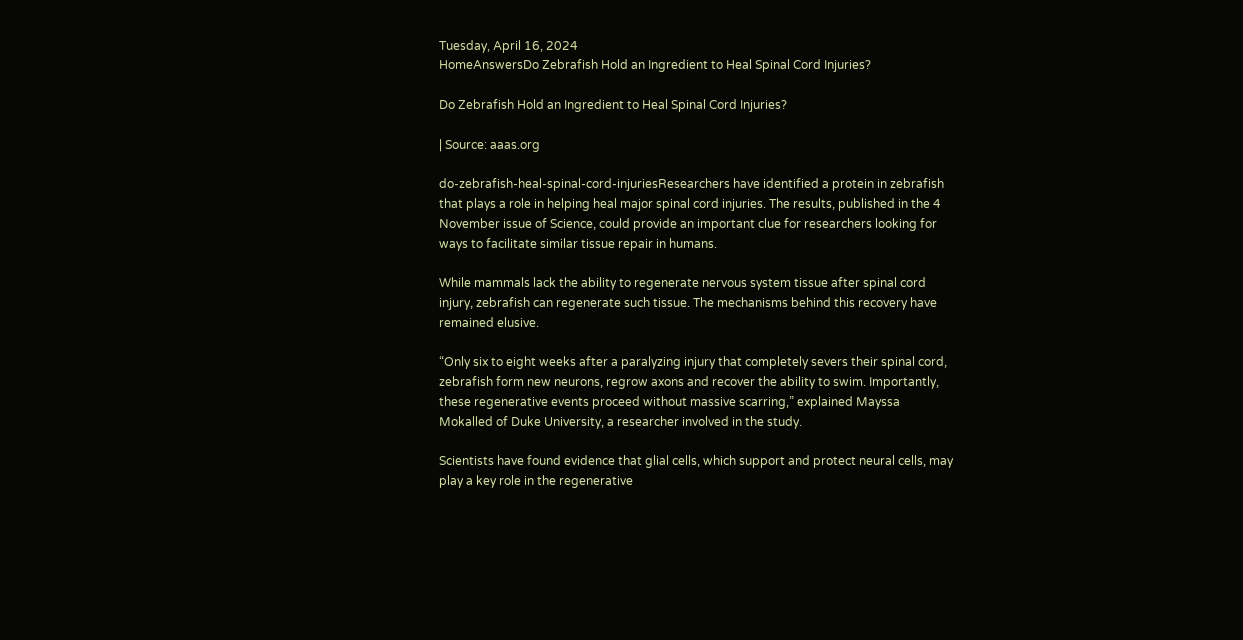Tuesday, April 16, 2024
HomeAnswersDo Zebrafish Hold an Ingredient to Heal Spinal Cord Injuries?

Do Zebrafish Hold an Ingredient to Heal Spinal Cord Injuries?

| Source: aaas.org

do-zebrafish-heal-spinal-cord-injuriesResearchers have identified a protein in zebrafish that plays a role in helping heal major spinal cord injuries. The results, published in the 4 November issue of Science, could provide an important clue for researchers looking for ways to facilitate similar tissue repair in humans.

While mammals lack the ability to regenerate nervous system tissue after spinal cord injury, zebrafish can regenerate such tissue. The mechanisms behind this recovery have remained elusive.

“Only six to eight weeks after a paralyzing injury that completely severs their spinal cord, zebrafish form new neurons, regrow axons and recover the ability to swim. Importantly, these regenerative events proceed without massive scarring,” explained Mayssa Mokalled of Duke University, a researcher involved in the study.

Scientists have found evidence that glial cells, which support and protect neural cells, may play a key role in the regenerative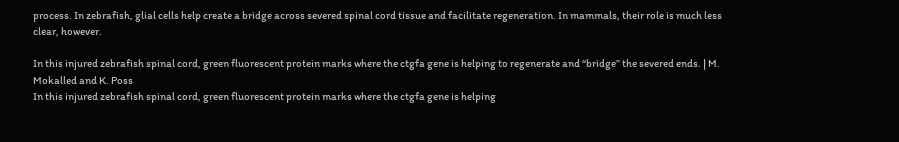process. In zebrafish, glial cells help create a bridge across severed spinal cord tissue and facilitate regeneration. In mammals, their role is much less clear, however.

In this injured zebrafish spinal cord, green fluorescent protein marks where the ctgfa gene is helping to regenerate and “bridge” the severed ends. | M. Mokalled and K. Poss
In this injured zebrafish spinal cord, green fluorescent protein marks where the ctgfa gene is helping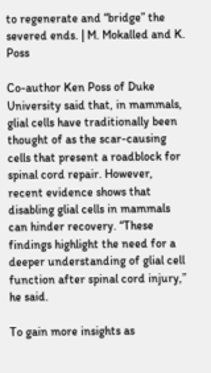to regenerate and “bridge” the severed ends. | M. Mokalled and K. Poss

Co-author Ken Poss of Duke University said that, in mammals, glial cells have traditionally been thought of as the scar-causing cells that present a roadblock for spinal cord repair. However, recent evidence shows that disabling glial cells in mammals can hinder recovery. “These findings highlight the need for a deeper understanding of glial cell function after spinal cord injury,” he said.

To gain more insights as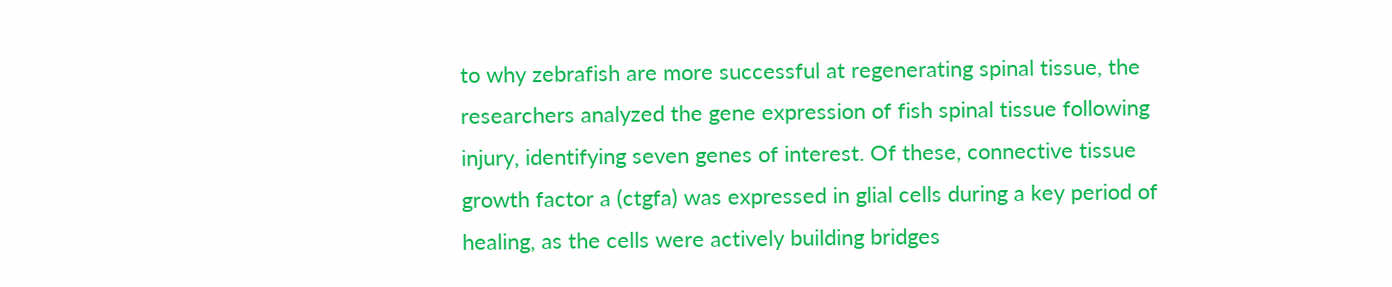to why zebrafish are more successful at regenerating spinal tissue, the researchers analyzed the gene expression of fish spinal tissue following injury, identifying seven genes of interest. Of these, connective tissue growth factor a (ctgfa) was expressed in glial cells during a key period of healing, as the cells were actively building bridges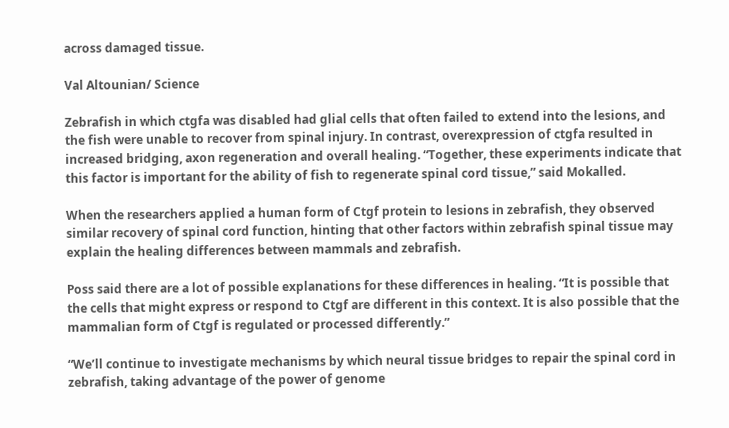across damaged tissue.

Val Altounian/ Science

Zebrafish in which ctgfa was disabled had glial cells that often failed to extend into the lesions, and the fish were unable to recover from spinal injury. In contrast, overexpression of ctgfa resulted in increased bridging, axon regeneration and overall healing. “Together, these experiments indicate that this factor is important for the ability of fish to regenerate spinal cord tissue,” said Mokalled.

When the researchers applied a human form of Ctgf protein to lesions in zebrafish, they observed similar recovery of spinal cord function, hinting that other factors within zebrafish spinal tissue may explain the healing differences between mammals and zebrafish.

Poss said there are a lot of possible explanations for these differences in healing. “It is possible that the cells that might express or respond to Ctgf are different in this context. It is also possible that the mammalian form of Ctgf is regulated or processed differently.”

“We’ll continue to investigate mechanisms by which neural tissue bridges to repair the spinal cord in zebrafish, taking advantage of the power of genome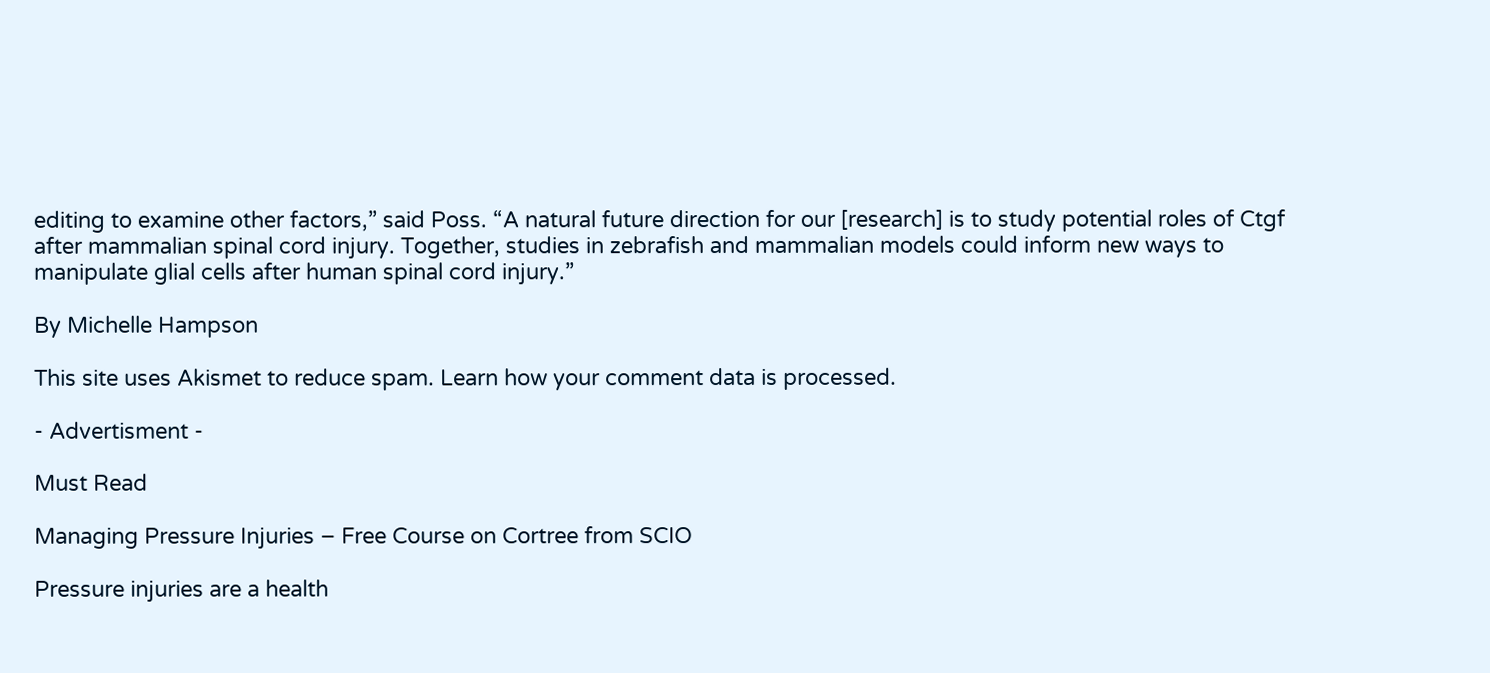editing to examine other factors,” said Poss. “A natural future direction for our [research] is to study potential roles of Ctgf after mammalian spinal cord injury. Together, studies in zebrafish and mammalian models could inform new ways to manipulate glial cells after human spinal cord injury.”

By Michelle Hampson

This site uses Akismet to reduce spam. Learn how your comment data is processed.

- Advertisment -

Must Read

Managing Pressure Injuries – Free Course on Cortree from SCIO

Pressure injuries are a health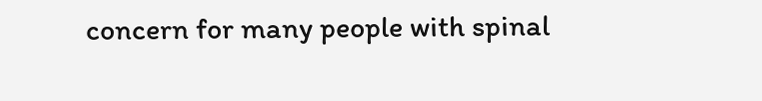concern for many people with spinal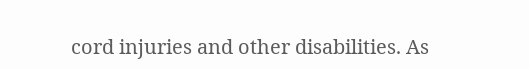cord injuries and other disabilities. As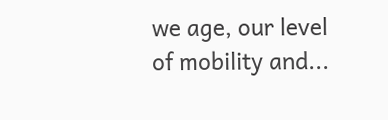we age, our level of mobility and...